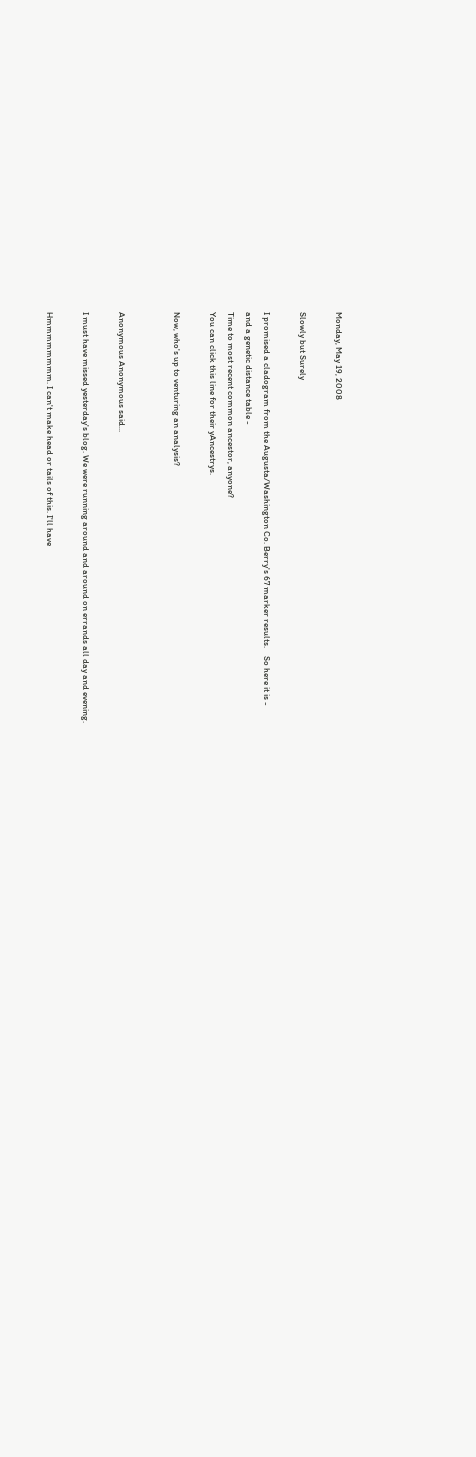Monday, May 19, 2008

Slowly but Surely

I promised a cladogram from the Augusta/Washington Co. Berry's 67 marker results.    So here it is -
and a genetic distance table -
Time to most recent common ancestor, anyone?
You can click this line for their yAncestrys.

Now, who's up to venturing an analysis?


Anonymous Anonymous said...

I must have missed yesterday's blog. We were running around and around on errands all day and evening.

Hmmmmmmmm. I can't make head or tails of this. I'll have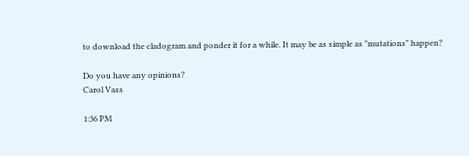to download the cladogram and ponder it for a while. It may be as simple as "mutations" happen?

Do you have any opinions?
Carol Vass

1:36 PM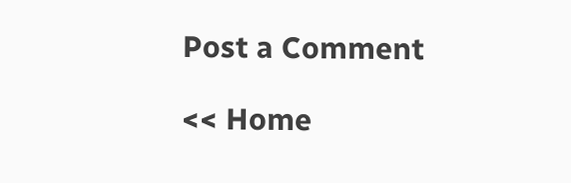Post a Comment

<< Home